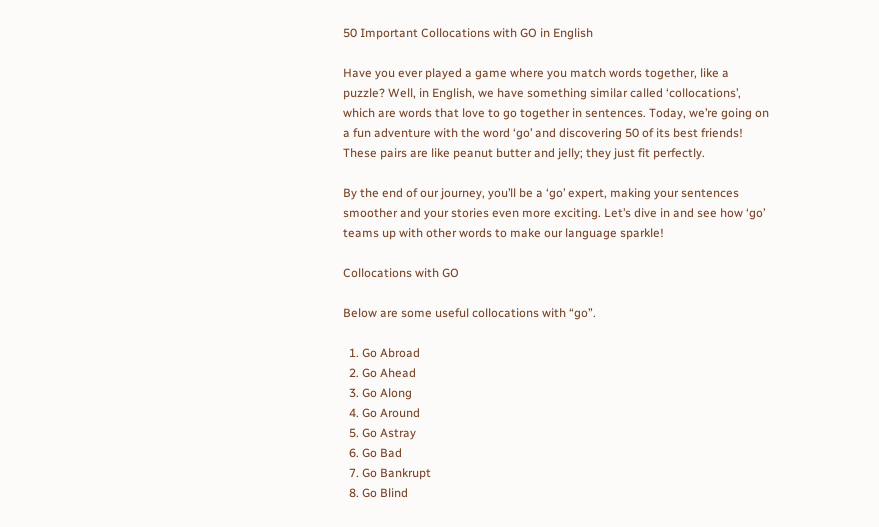50 Important Collocations with GO in English

Have you ever played a game where you match words together, like a puzzle? Well, in English, we have something similar called ‘collocations’, which are words that love to go together in sentences. Today, we’re going on a fun adventure with the word ‘go’ and discovering 50 of its best friends! These pairs are like peanut butter and jelly; they just fit perfectly.

By the end of our journey, you’ll be a ‘go’ expert, making your sentences smoother and your stories even more exciting. Let’s dive in and see how ‘go’ teams up with other words to make our language sparkle!

Collocations with GO

Below are some useful collocations with “go”.

  1. Go Abroad
  2. Go Ahead
  3. Go Along
  4. Go Around
  5. Go Astray
  6. Go Bad
  7. Go Bankrupt
  8. Go Blind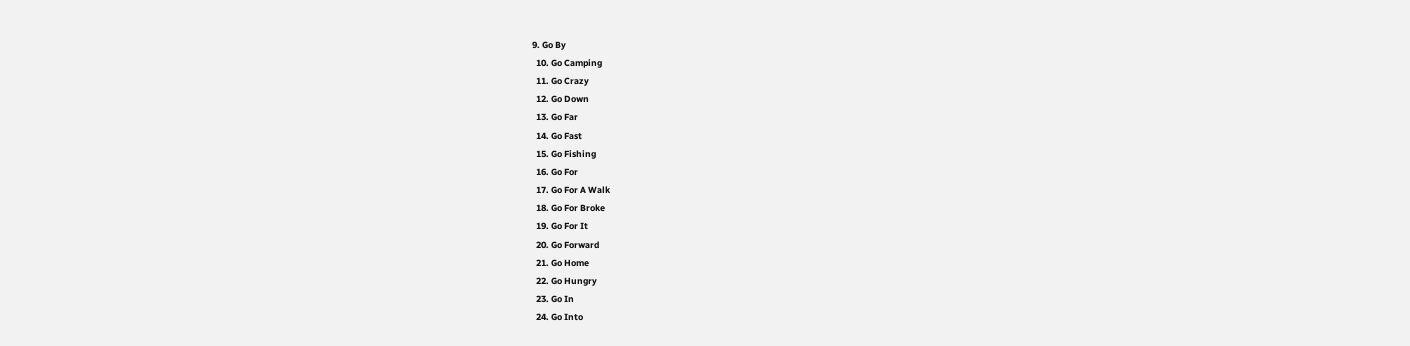9. Go By
  10. Go Camping
  11. Go Crazy
  12. Go Down
  13. Go Far
  14. Go Fast
  15. Go Fishing
  16. Go For
  17. Go For A Walk
  18. Go For Broke
  19. Go For It
  20. Go Forward
  21. Go Home
  22. Go Hungry
  23. Go In
  24. Go Into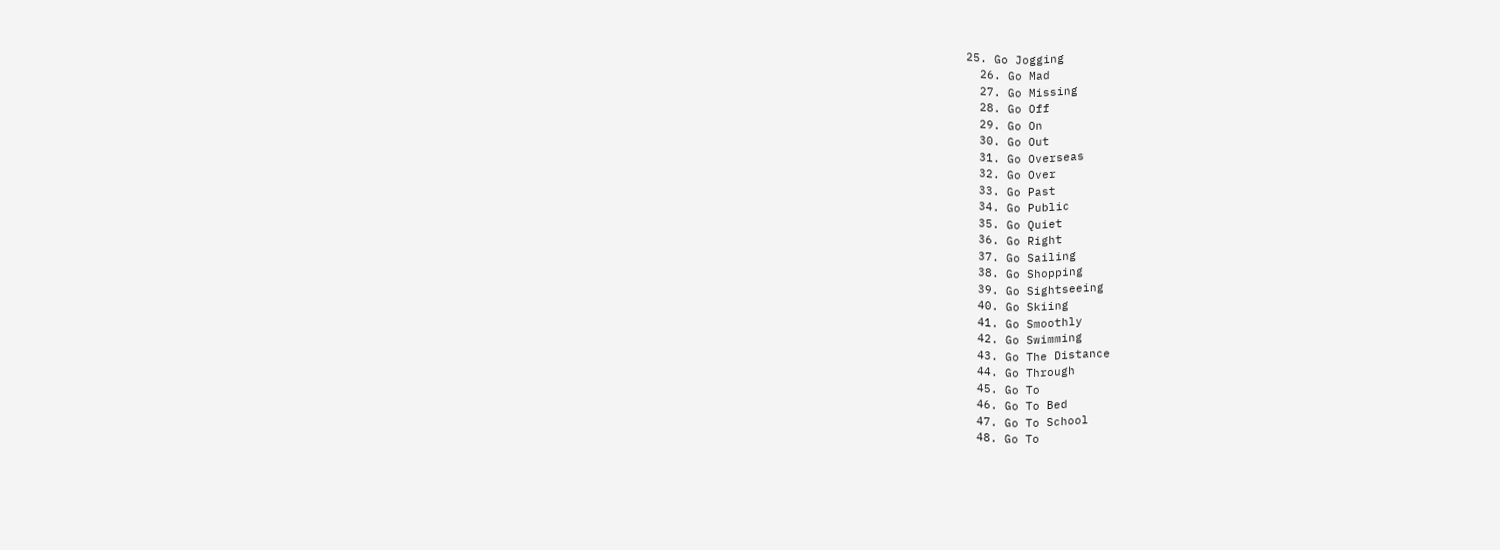25. Go Jogging
  26. Go Mad
  27. Go Missing
  28. Go Off
  29. Go On
  30. Go Out
  31. Go Overseas
  32. Go Over
  33. Go Past
  34. Go Public
  35. Go Quiet
  36. Go Right
  37. Go Sailing
  38. Go Shopping
  39. Go Sightseeing
  40. Go Skiing
  41. Go Smoothly
  42. Go Swimming
  43. Go The Distance
  44. Go Through
  45. Go To
  46. Go To Bed
  47. Go To School
  48. Go To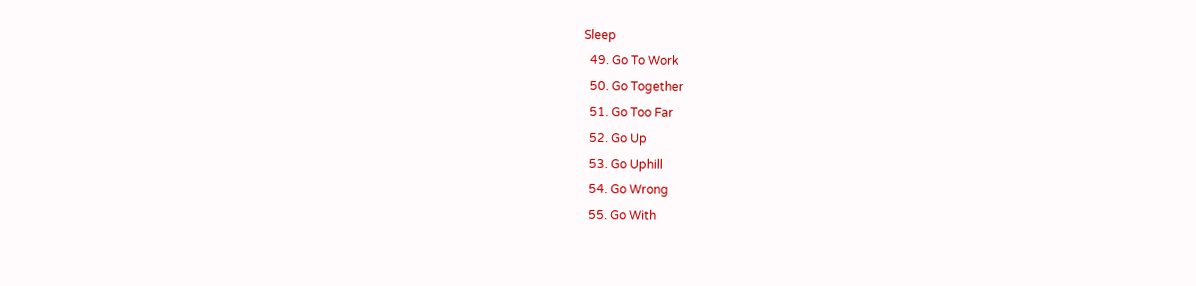Sleep
  49. Go To Work
  50. Go Together
  51. Go Too Far
  52. Go Up
  53. Go Uphill
  54. Go Wrong
  55. Go With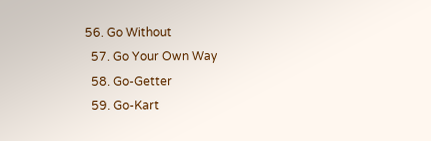56. Go Without
  57. Go Your Own Way
  58. Go-Getter
  59. Go-Kart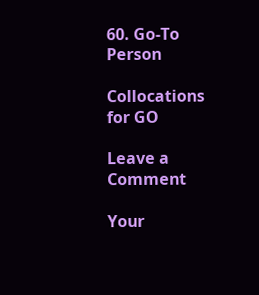60. Go-To Person

Collocations for GO

Leave a Comment

Your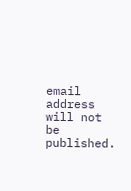email address will not be published.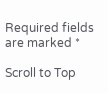Required fields are marked *

Scroll to Top